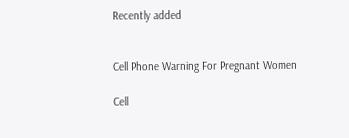Recently added


Cell Phone Warning For Pregnant Women

Cell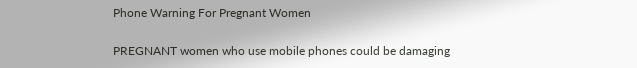Phone Warning For Pregnant Women

PREGNANT women who use mobile phones could be damaging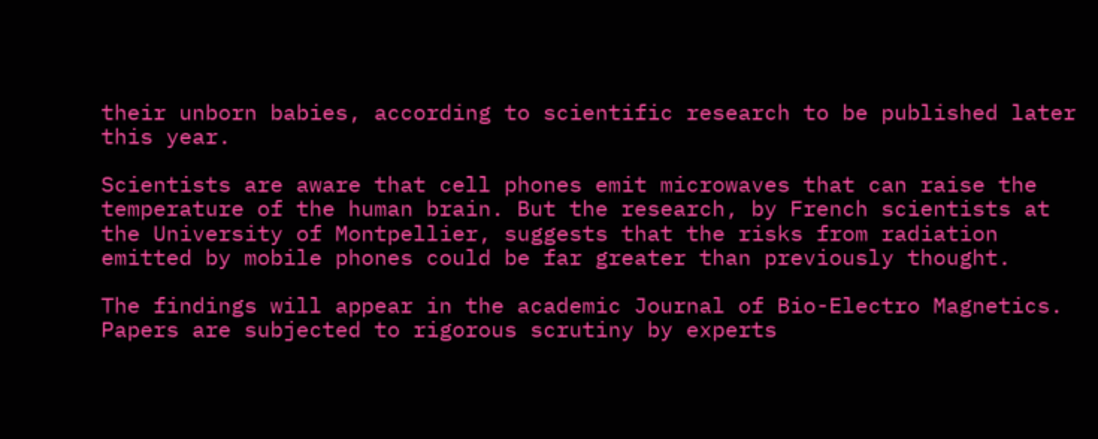their unborn babies, according to scientific research to be published later this year.

Scientists are aware that cell phones emit microwaves that can raise the temperature of the human brain. But the research, by French scientists at the University of Montpellier, suggests that the risks from radiation emitted by mobile phones could be far greater than previously thought.

The findings will appear in the academic Journal of Bio-Electro Magnetics. Papers are subjected to rigorous scrutiny by experts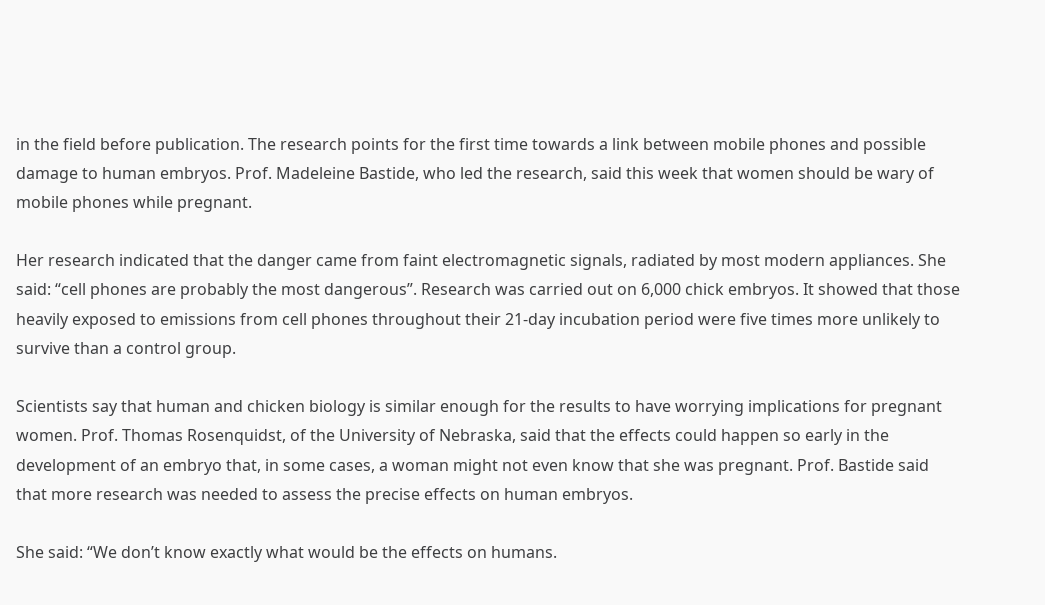in the field before publication. The research points for the first time towards a link between mobile phones and possible damage to human embryos. Prof. Madeleine Bastide, who led the research, said this week that women should be wary of mobile phones while pregnant.

Her research indicated that the danger came from faint electromagnetic signals, radiated by most modern appliances. She said: “cell phones are probably the most dangerous”. Research was carried out on 6,000 chick embryos. It showed that those heavily exposed to emissions from cell phones throughout their 21-day incubation period were five times more unlikely to survive than a control group.

Scientists say that human and chicken biology is similar enough for the results to have worrying implications for pregnant women. Prof. Thomas Rosenquidst, of the University of Nebraska, said that the effects could happen so early in the development of an embryo that, in some cases, a woman might not even know that she was pregnant. Prof. Bastide said that more research was needed to assess the precise effects on human embryos.

She said: “We don’t know exactly what would be the effects on humans.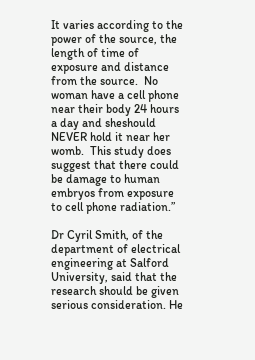It varies according to the power of the source, the length of time of exposure and distance from the source.  No woman have a cell phone near their body 24 hours a day and sheshould NEVER hold it near her womb.  This study does suggest that there could be damage to human embryos from exposure to cell phone radiation.”

Dr Cyril Smith, of the department of electrical engineering at Salford University, said that the research should be given serious consideration. He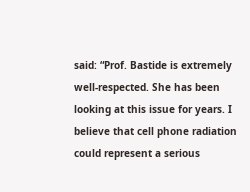said: “Prof. Bastide is extremely well-respected. She has been looking at this issue for years. I believe that cell phone radiation could represent a serious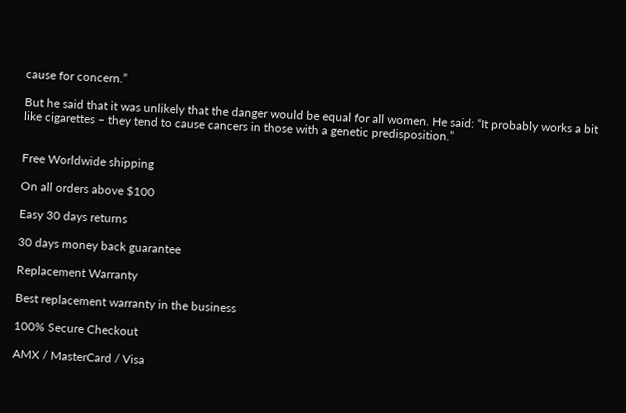cause for concern.”

But he said that it was unlikely that the danger would be equal for all women. He said: “It probably works a bit like cigarettes – they tend to cause cancers in those with a genetic predisposition.”


Free Worldwide shipping

On all orders above $100

Easy 30 days returns

30 days money back guarantee

Replacement Warranty

Best replacement warranty in the business

100% Secure Checkout

AMX / MasterCard / Visa